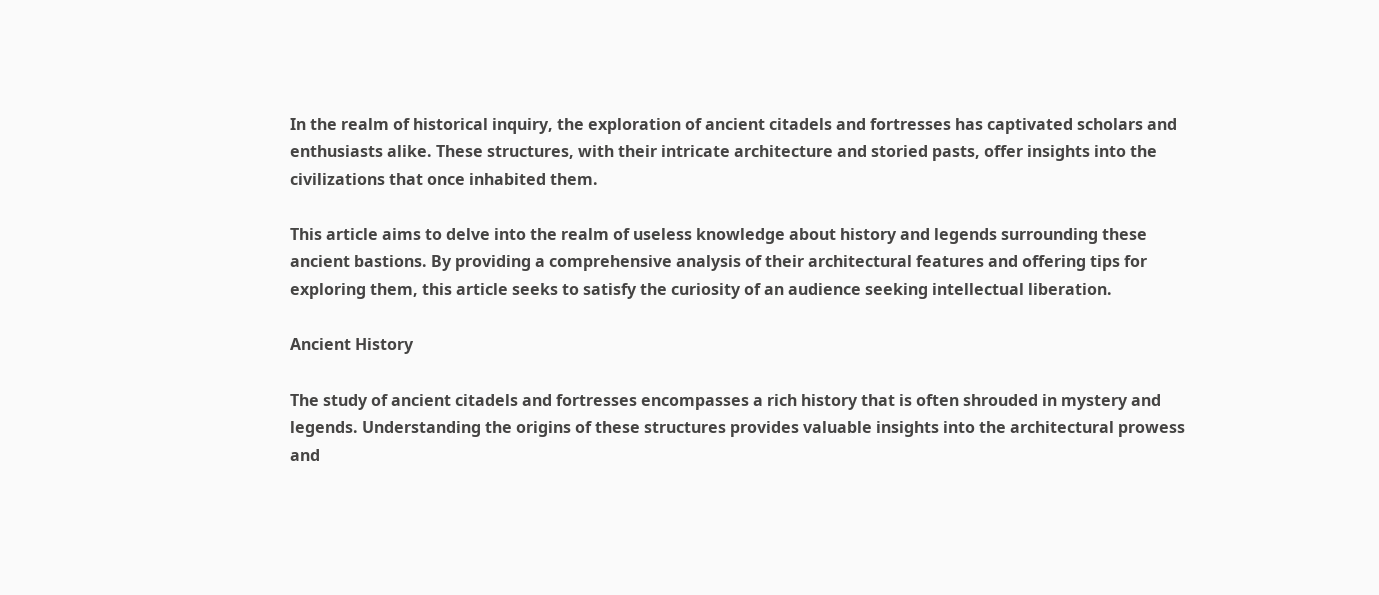In the realm of historical inquiry, the exploration of ancient citadels and fortresses has captivated scholars and enthusiasts alike. These structures, with their intricate architecture and storied pasts, offer insights into the civilizations that once inhabited them.

This article aims to delve into the realm of useless knowledge about history and legends surrounding these ancient bastions. By providing a comprehensive analysis of their architectural features and offering tips for exploring them, this article seeks to satisfy the curiosity of an audience seeking intellectual liberation.

Ancient History

The study of ancient citadels and fortresses encompasses a rich history that is often shrouded in mystery and legends. Understanding the origins of these structures provides valuable insights into the architectural prowess and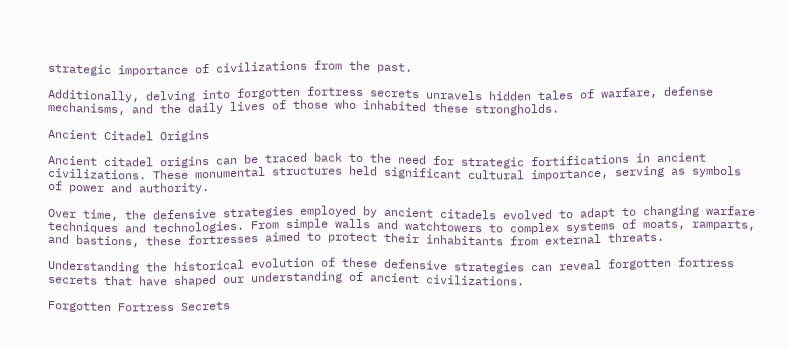strategic importance of civilizations from the past.

Additionally, delving into forgotten fortress secrets unravels hidden tales of warfare, defense mechanisms, and the daily lives of those who inhabited these strongholds.

Ancient Citadel Origins

Ancient citadel origins can be traced back to the need for strategic fortifications in ancient civilizations. These monumental structures held significant cultural importance, serving as symbols of power and authority.

Over time, the defensive strategies employed by ancient citadels evolved to adapt to changing warfare techniques and technologies. From simple walls and watchtowers to complex systems of moats, ramparts, and bastions, these fortresses aimed to protect their inhabitants from external threats.

Understanding the historical evolution of these defensive strategies can reveal forgotten fortress secrets that have shaped our understanding of ancient civilizations.

Forgotten Fortress Secrets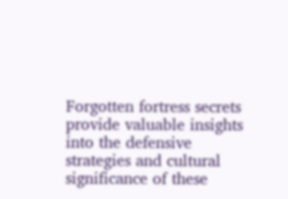Forgotten fortress secrets provide valuable insights into the defensive strategies and cultural significance of these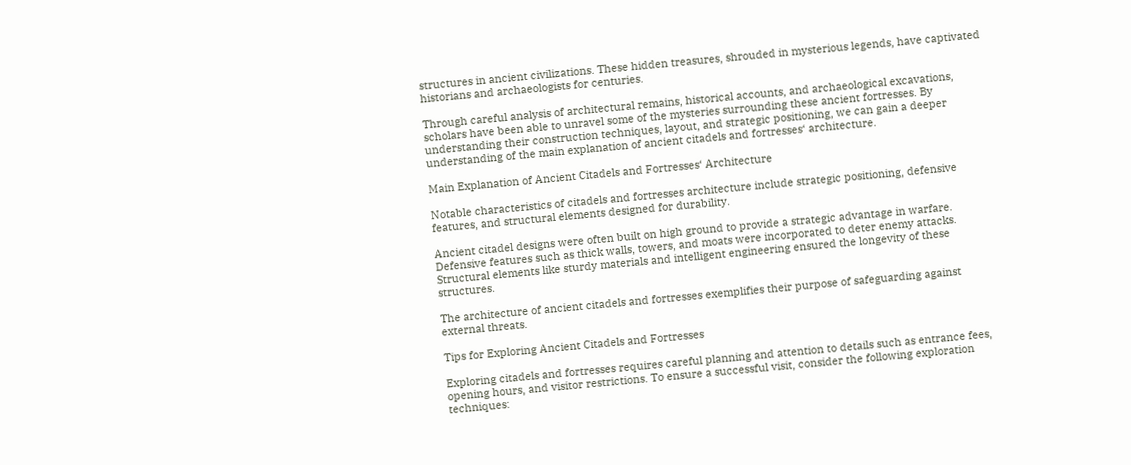structures in ancient civilizations. These hidden treasures, shrouded in mysterious legends, have captivated historians and archaeologists for centuries.

Through careful analysis of architectural remains, historical accounts, and archaeological excavations, scholars have been able to unravel some of the mysteries surrounding these ancient fortresses. By understanding their construction techniques, layout, and strategic positioning, we can gain a deeper understanding of the main explanation of ancient citadels and fortresses‘ architecture.

Main Explanation of Ancient Citadels and Fortresses‘ Architecture

Notable characteristics of citadels and fortresses architecture include strategic positioning, defensive features, and structural elements designed for durability.

Ancient citadel designs were often built on high ground to provide a strategic advantage in warfare. Defensive features such as thick walls, towers, and moats were incorporated to deter enemy attacks. Structural elements like sturdy materials and intelligent engineering ensured the longevity of these structures.

The architecture of ancient citadels and fortresses exemplifies their purpose of safeguarding against external threats.

Tips for Exploring Ancient Citadels and Fortresses

Exploring citadels and fortresses requires careful planning and attention to details such as entrance fees, opening hours, and visitor restrictions. To ensure a successful visit, consider the following exploration techniques: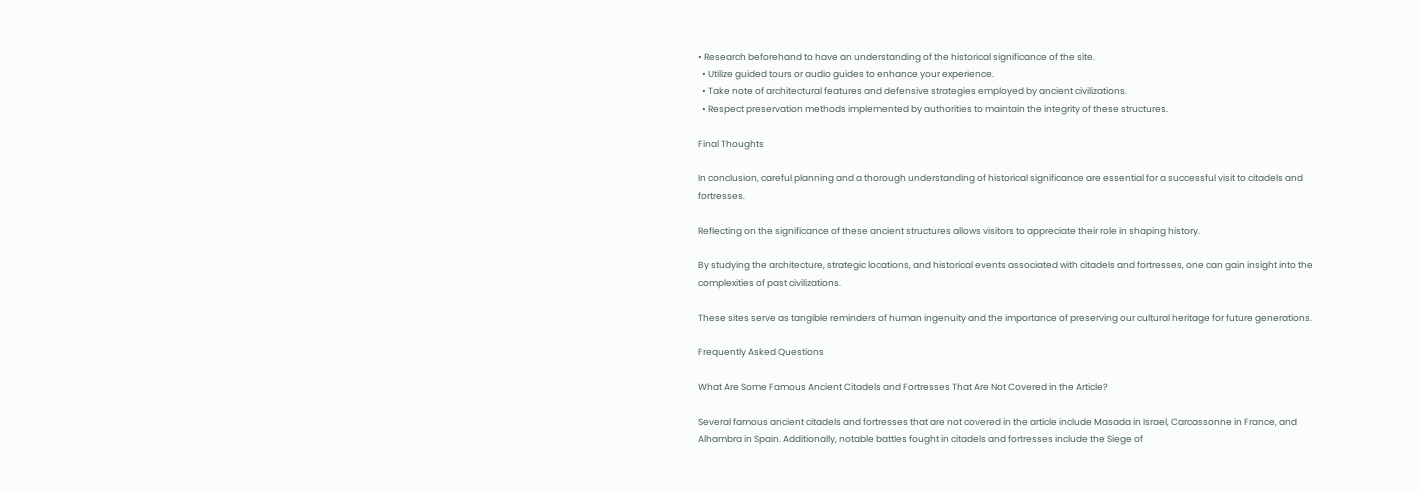• Research beforehand to have an understanding of the historical significance of the site.
  • Utilize guided tours or audio guides to enhance your experience.
  • Take note of architectural features and defensive strategies employed by ancient civilizations.
  • Respect preservation methods implemented by authorities to maintain the integrity of these structures.

Final Thoughts

In conclusion, careful planning and a thorough understanding of historical significance are essential for a successful visit to citadels and fortresses.

Reflecting on the significance of these ancient structures allows visitors to appreciate their role in shaping history.

By studying the architecture, strategic locations, and historical events associated with citadels and fortresses, one can gain insight into the complexities of past civilizations.

These sites serve as tangible reminders of human ingenuity and the importance of preserving our cultural heritage for future generations.

Frequently Asked Questions

What Are Some Famous Ancient Citadels and Fortresses That Are Not Covered in the Article?

Several famous ancient citadels and fortresses that are not covered in the article include Masada in Israel, Carcassonne in France, and Alhambra in Spain. Additionally, notable battles fought in citadels and fortresses include the Siege of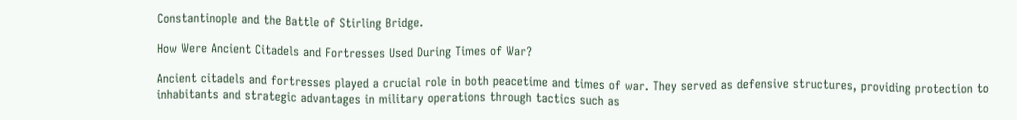Constantinople and the Battle of Stirling Bridge.

How Were Ancient Citadels and Fortresses Used During Times of War?

Ancient citadels and fortresses played a crucial role in both peacetime and times of war. They served as defensive structures, providing protection to inhabitants and strategic advantages in military operations through tactics such as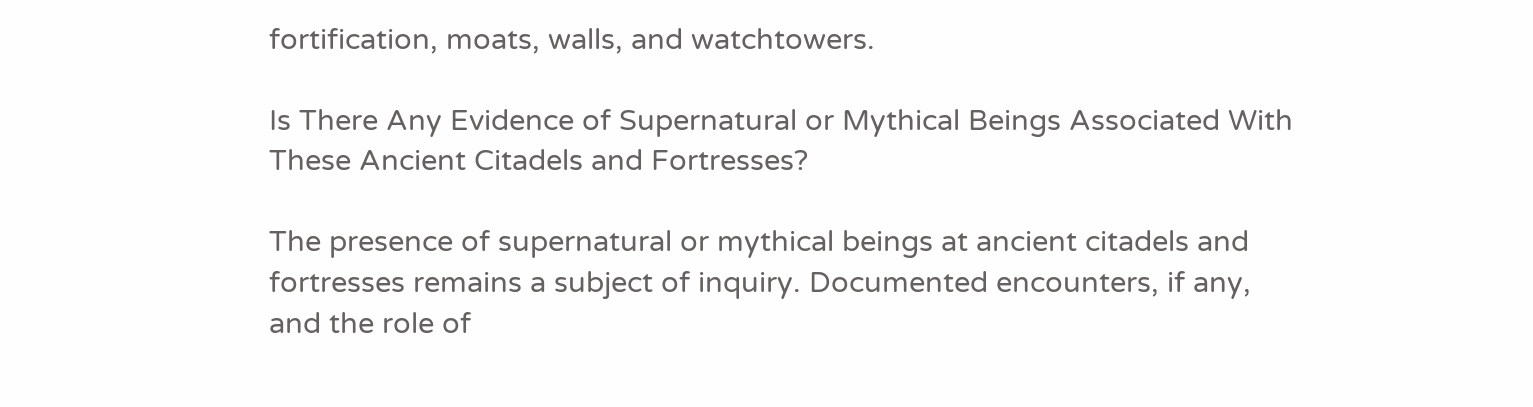fortification, moats, walls, and watchtowers.

Is There Any Evidence of Supernatural or Mythical Beings Associated With These Ancient Citadels and Fortresses?

The presence of supernatural or mythical beings at ancient citadels and fortresses remains a subject of inquiry. Documented encounters, if any, and the role of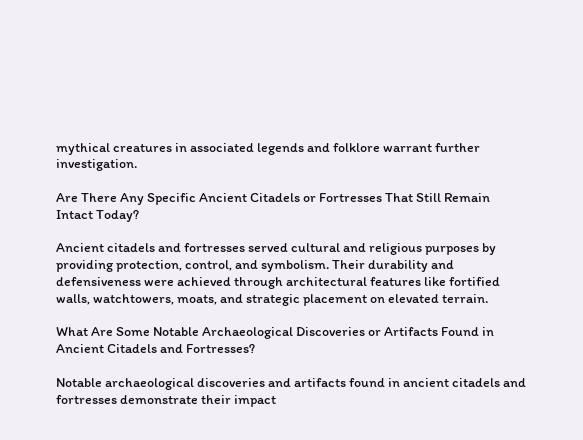mythical creatures in associated legends and folklore warrant further investigation.

Are There Any Specific Ancient Citadels or Fortresses That Still Remain Intact Today?

Ancient citadels and fortresses served cultural and religious purposes by providing protection, control, and symbolism. Their durability and defensiveness were achieved through architectural features like fortified walls, watchtowers, moats, and strategic placement on elevated terrain.

What Are Some Notable Archaeological Discoveries or Artifacts Found in Ancient Citadels and Fortresses?

Notable archaeological discoveries and artifacts found in ancient citadels and fortresses demonstrate their impact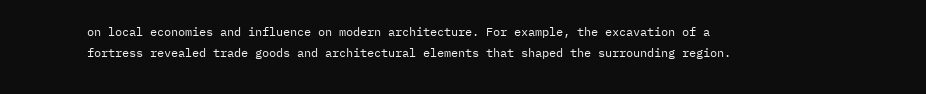on local economies and influence on modern architecture. For example, the excavation of a fortress revealed trade goods and architectural elements that shaped the surrounding region.